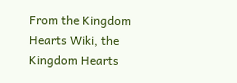From the Kingdom Hearts Wiki, the Kingdom Hearts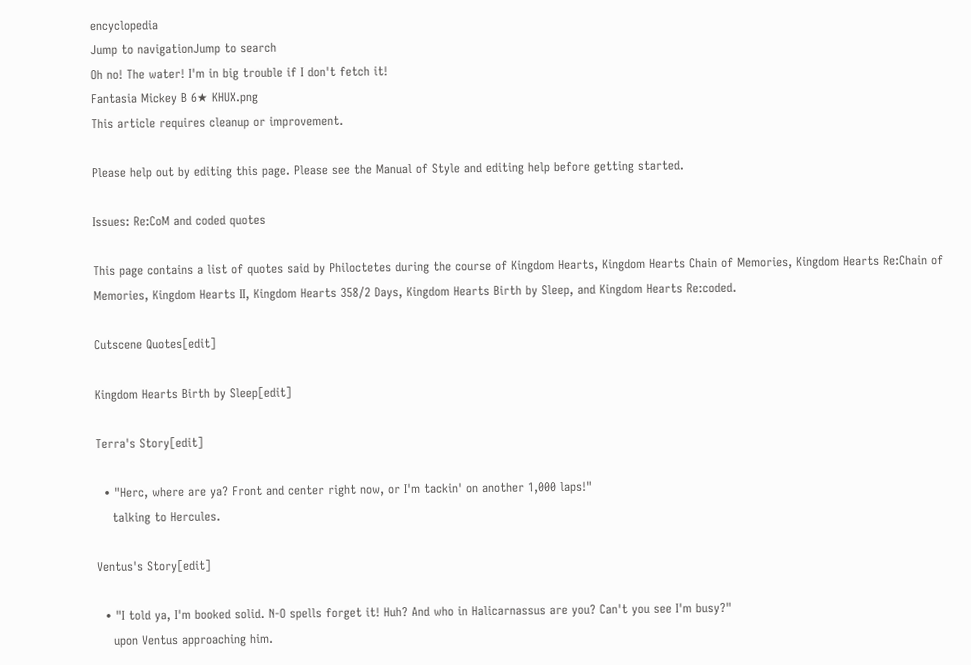encyclopedia
Jump to navigationJump to search
Oh no! The water! I'm in big trouble if I don't fetch it!
Fantasia Mickey B 6★ KHUX.png
This article requires cleanup or improvement.

Please help out by editing this page. Please see the Manual of Style and editing help before getting started.

Issues: Re:CoM and coded quotes

This page contains a list of quotes said by Philoctetes during the course of Kingdom Hearts, Kingdom Hearts Chain of Memories, Kingdom Hearts Re:Chain of Memories, Kingdom Hearts II, Kingdom Hearts 358/2 Days, Kingdom Hearts Birth by Sleep, and Kingdom Hearts Re:coded.

Cutscene Quotes[edit]

Kingdom Hearts Birth by Sleep[edit]

Terra's Story[edit]

  • "Herc, where are ya? Front and center right now, or I'm tackin' on another 1,000 laps!"
    talking to Hercules.

Ventus's Story[edit]

  • "I told ya, I'm booked solid. N-O spells forget it! Huh? And who in Halicarnassus are you? Can't you see I'm busy?"
    upon Ventus approaching him.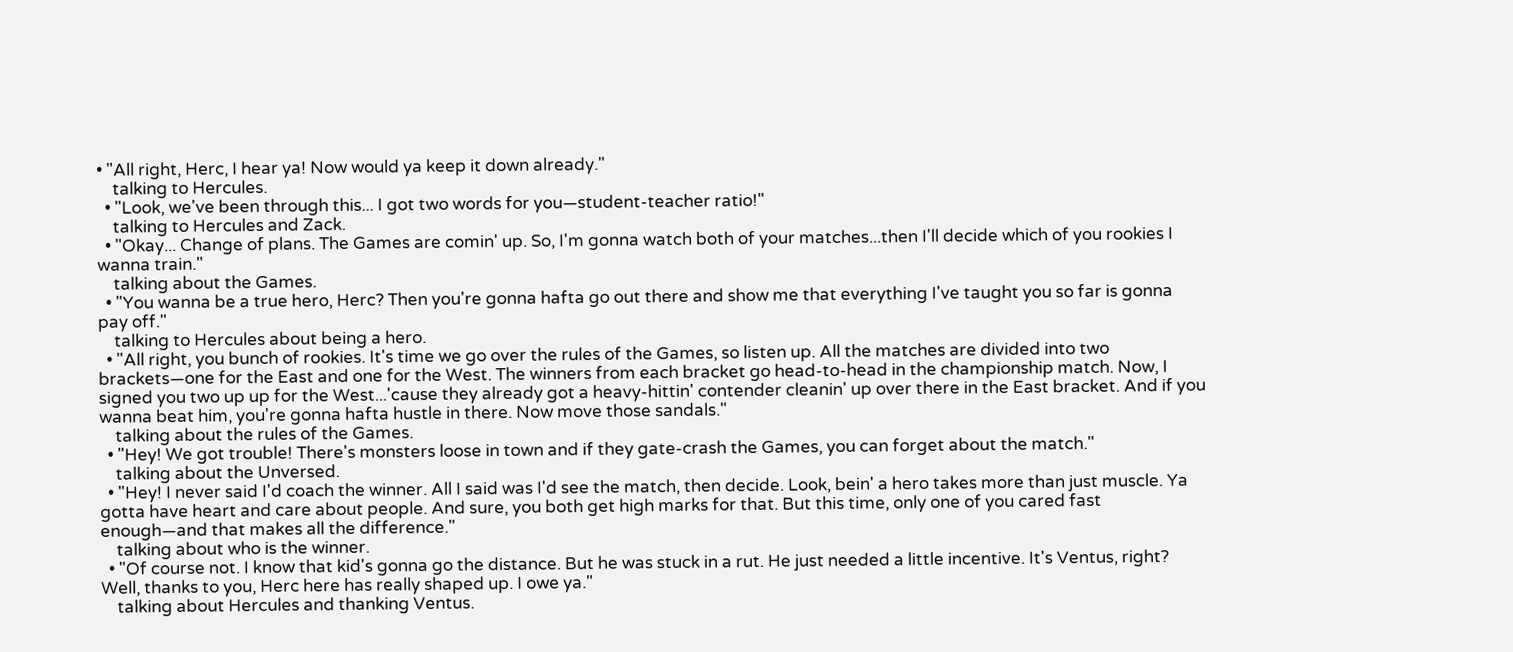• "All right, Herc, I hear ya! Now would ya keep it down already."
    talking to Hercules.
  • "Look, we've been through this... I got two words for you—student-teacher ratio!"
    talking to Hercules and Zack.
  • "Okay... Change of plans. The Games are comin' up. So, I'm gonna watch both of your matches...then I'll decide which of you rookies I wanna train."
    talking about the Games.
  • "You wanna be a true hero, Herc? Then you're gonna hafta go out there and show me that everything I've taught you so far is gonna pay off."
    talking to Hercules about being a hero.
  • "All right, you bunch of rookies. It's time we go over the rules of the Games, so listen up. All the matches are divided into two brackets—one for the East and one for the West. The winners from each bracket go head-to-head in the championship match. Now, I signed you two up up for the West...'cause they already got a heavy-hittin' contender cleanin' up over there in the East bracket. And if you wanna beat him, you're gonna hafta hustle in there. Now move those sandals."
    talking about the rules of the Games.
  • "Hey! We got trouble! There's monsters loose in town and if they gate-crash the Games, you can forget about the match."
    talking about the Unversed.
  • "Hey! I never said I'd coach the winner. All I said was I'd see the match, then decide. Look, bein' a hero takes more than just muscle. Ya gotta have heart and care about people. And sure, you both get high marks for that. But this time, only one of you cared fast enough—and that makes all the difference."
    talking about who is the winner.
  • "Of course not. I know that kid's gonna go the distance. But he was stuck in a rut. He just needed a little incentive. It's Ventus, right? Well, thanks to you, Herc here has really shaped up. I owe ya."
    talking about Hercules and thanking Ventus.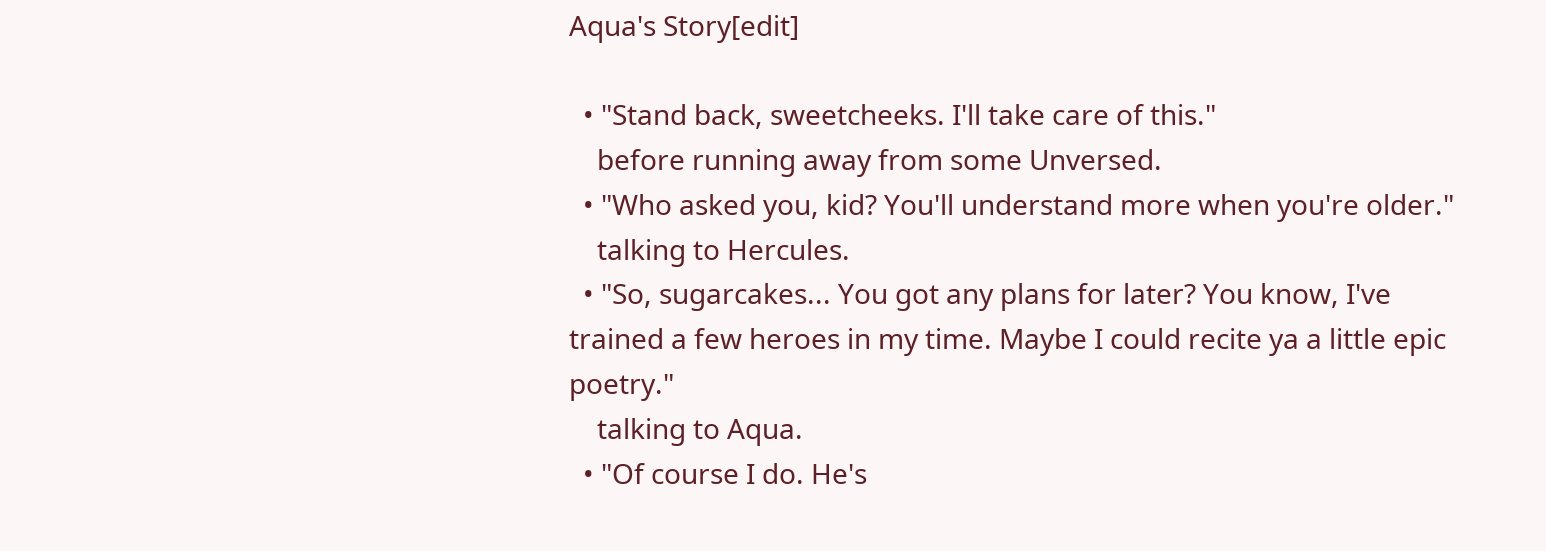Aqua's Story[edit]

  • "Stand back, sweetcheeks. I'll take care of this."
    before running away from some Unversed.
  • "Who asked you, kid? You'll understand more when you're older."
    talking to Hercules.
  • "So, sugarcakes... You got any plans for later? You know, I've trained a few heroes in my time. Maybe I could recite ya a little epic poetry."
    talking to Aqua.
  • "Of course I do. He's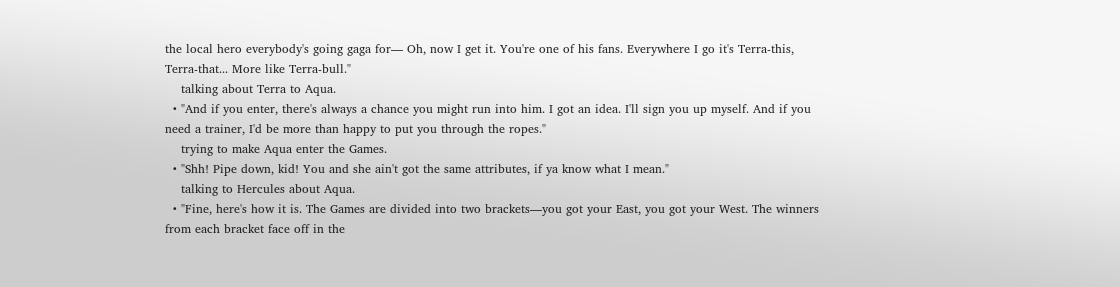the local hero everybody's going gaga for— Oh, now I get it. You're one of his fans. Everywhere I go it's Terra-this, Terra-that... More like Terra-bull."
    talking about Terra to Aqua.
  • "And if you enter, there's always a chance you might run into him. I got an idea. I'll sign you up myself. And if you need a trainer, I'd be more than happy to put you through the ropes."
    trying to make Aqua enter the Games.
  • "Shh! Pipe down, kid! You and she ain't got the same attributes, if ya know what I mean."
    talking to Hercules about Aqua.
  • "Fine, here's how it is. The Games are divided into two brackets—you got your East, you got your West. The winners from each bracket face off in the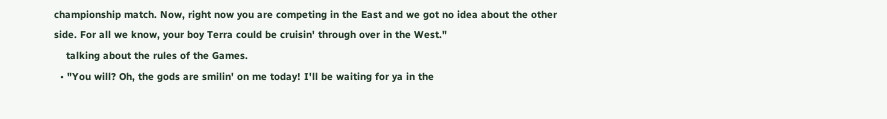championship match. Now, right now you are competing in the East and we got no idea about the other side. For all we know, your boy Terra could be cruisin' through over in the West."
    talking about the rules of the Games.
  • "You will? Oh, the gods are smilin' on me today! I'll be waiting for ya in the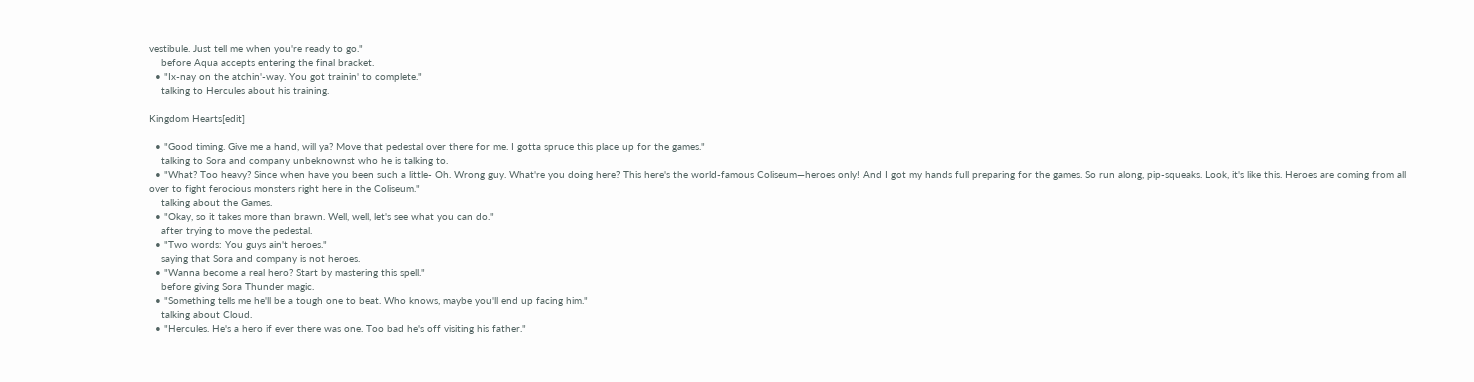vestibule. Just tell me when you're ready to go."
    before Aqua accepts entering the final bracket.
  • "Ix-nay on the atchin'-way. You got trainin' to complete."
    talking to Hercules about his training.

Kingdom Hearts[edit]

  • "Good timing. Give me a hand, will ya? Move that pedestal over there for me. I gotta spruce this place up for the games."
    talking to Sora and company unbeknownst who he is talking to.
  • "What? Too heavy? Since when have you been such a little- Oh. Wrong guy. What're you doing here? This here's the world-famous Coliseum—heroes only! And I got my hands full preparing for the games. So run along, pip-squeaks. Look, it's like this. Heroes are coming from all over to fight ferocious monsters right here in the Coliseum."
    talking about the Games.
  • "Okay, so it takes more than brawn. Well, well, let's see what you can do."
    after trying to move the pedestal.
  • "Two words: You guys ain't heroes."
    saying that Sora and company is not heroes.
  • "Wanna become a real hero? Start by mastering this spell."
    before giving Sora Thunder magic.
  • "Something tells me he'll be a tough one to beat. Who knows, maybe you'll end up facing him."
    talking about Cloud.
  • "Hercules. He's a hero if ever there was one. Too bad he's off visiting his father."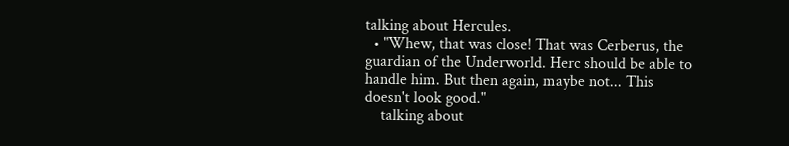talking about Hercules.
  • "Whew, that was close! That was Cerberus, the guardian of the Underworld. Herc should be able to handle him. But then again, maybe not... This doesn't look good."
    talking about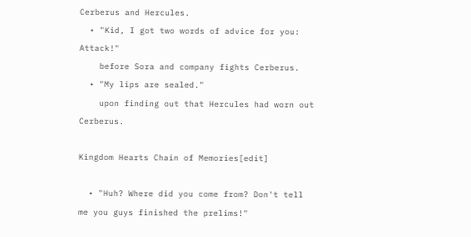Cerberus and Hercules.
  • "Kid, I got two words of advice for you: Attack!"
    before Sora and company fights Cerberus.
  • "My lips are sealed."
    upon finding out that Hercules had worn out Cerberus.

Kingdom Hearts Chain of Memories[edit]

  • "Huh? Where did you come from? Don't tell me you guys finished the prelims!"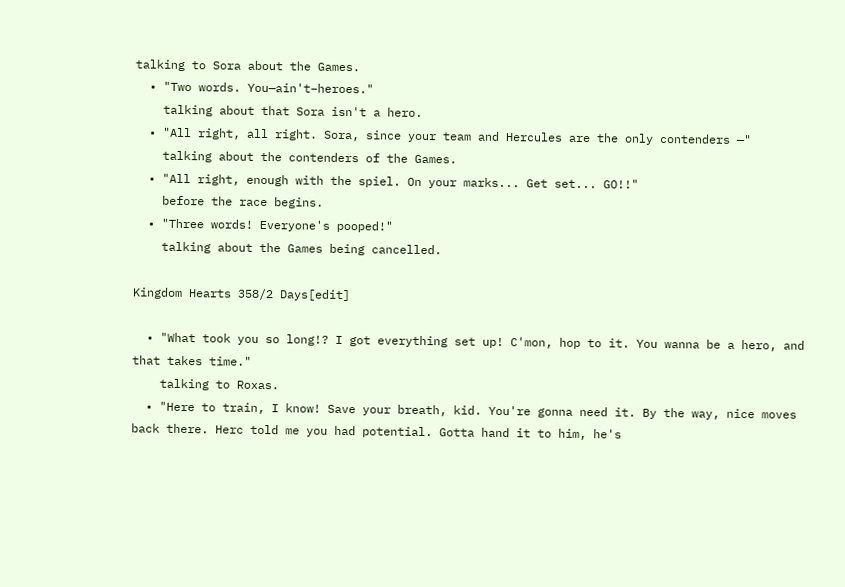talking to Sora about the Games.
  • "Two words. You—ain't–heroes."
    talking about that Sora isn't a hero.
  • "All right, all right. Sora, since your team and Hercules are the only contenders —"
    talking about the contenders of the Games.
  • "All right, enough with the spiel. On your marks... Get set... GO!!"
    before the race begins.
  • "Three words! Everyone's pooped!"
    talking about the Games being cancelled.

Kingdom Hearts 358/2 Days[edit]

  • "What took you so long!? I got everything set up! C'mon, hop to it. You wanna be a hero, and that takes time."
    talking to Roxas.
  • "Here to train, I know! Save your breath, kid. You're gonna need it. By the way, nice moves back there. Herc told me you had potential. Gotta hand it to him, he's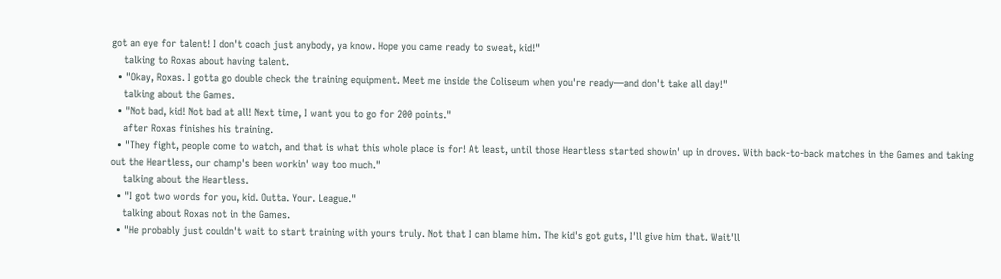got an eye for talent! I don't coach just anybody, ya know. Hope you came ready to sweat, kid!"
    talking to Roxas about having talent.
  • "Okay, Roxas. I gotta go double check the training equipment. Meet me inside the Coliseum when you're ready—and don't take all day!"
    talking about the Games.
  • "Not bad, kid! Not bad at all! Next time, I want you to go for 200 points."
    after Roxas finishes his training.
  • "They fight, people come to watch, and that is what this whole place is for! At least, until those Heartless started showin' up in droves. With back-to-back matches in the Games and taking out the Heartless, our champ's been workin' way too much."
    talking about the Heartless.
  • "I got two words for you, kid. Outta. Your. League."
    talking about Roxas not in the Games.
  • "He probably just couldn't wait to start training with yours truly. Not that I can blame him. The kid's got guts, I'll give him that. Wait'll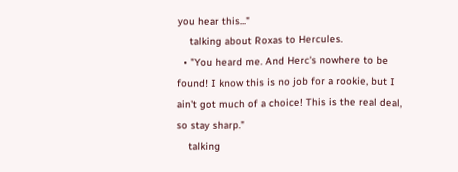you hear this..."
    talking about Roxas to Hercules.
  • "You heard me. And Herc's nowhere to be found! I know this is no job for a rookie, but I ain't got much of a choice! This is the real deal, so stay sharp."
    talking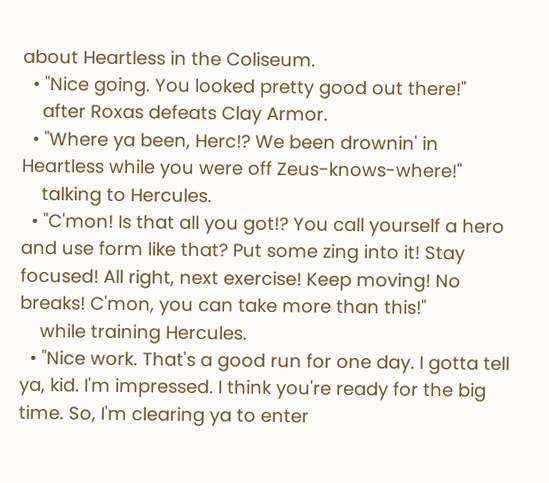about Heartless in the Coliseum.
  • "Nice going. You looked pretty good out there!"
    after Roxas defeats Clay Armor.
  • "Where ya been, Herc!? We been drownin' in Heartless while you were off Zeus-knows-where!"
    talking to Hercules.
  • "C'mon! Is that all you got!? You call yourself a hero and use form like that? Put some zing into it! Stay focused! All right, next exercise! Keep moving! No breaks! C'mon, you can take more than this!"
    while training Hercules.
  • "Nice work. That's a good run for one day. I gotta tell ya, kid. I'm impressed. I think you're ready for the big time. So, I'm clearing ya to enter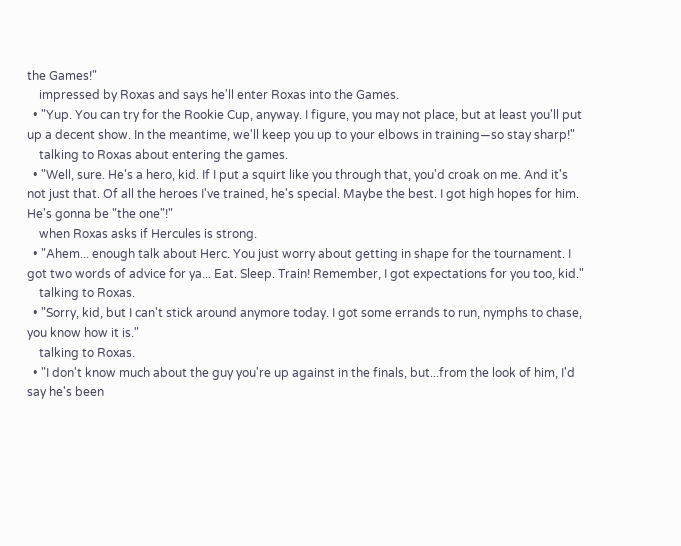the Games!"
    impressed by Roxas and says he'll enter Roxas into the Games.
  • "Yup. You can try for the Rookie Cup, anyway. I figure, you may not place, but at least you'll put up a decent show. In the meantime, we'll keep you up to your elbows in training—so stay sharp!"
    talking to Roxas about entering the games.
  • "Well, sure. He's a hero, kid. If I put a squirt like you through that, you'd croak on me. And it's not just that. Of all the heroes I've trained, he's special. Maybe the best. I got high hopes for him. He's gonna be "the one"!"
    when Roxas asks if Hercules is strong.
  • "Ahem... enough talk about Herc. You just worry about getting in shape for the tournament. I got two words of advice for ya... Eat. Sleep. Train! Remember, I got expectations for you too, kid."
    talking to Roxas.
  • "Sorry, kid, but I can't stick around anymore today. I got some errands to run, nymphs to chase, you know how it is."
    talking to Roxas.
  • "I don't know much about the guy you're up against in the finals, but...from the look of him, I'd say he's been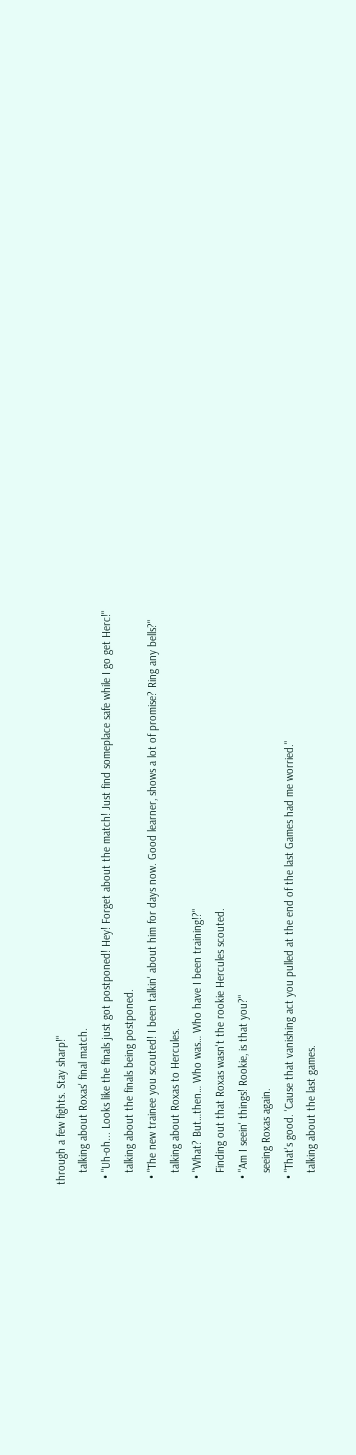through a few fights. Stay sharp!"
    talking about Roxas' final match.
  • "Uh-oh... Looks like the finals just got postponed! Hey! Forget about the match! Just find someplace safe while I go get Herc!"
    talking about the finals being postponed.
  • "The new trainee you scouted! I been talkin' about him for days now. Good learner, shows a lot of promise? Ring any bells?"
    talking about Roxas to Hercules.
  • "What? But…then… Who was… Who have I been training!?"
    Finding out that Roxas wasn't the rookie Hercules scouted.
  • "Am I seein' things! Rookie, is that you?"
    seeing Roxas again.
  • "That's good. 'Cause that vanishing act you pulled at the end of the last Games had me worried."
    talking about the last games.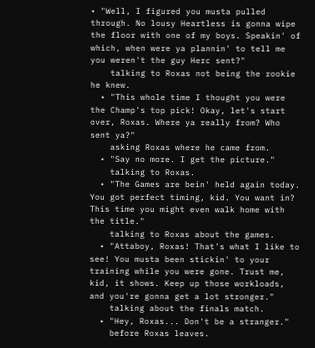• "Well, I figured you musta pulled through. No lousy Heartless is gonna wipe the floor with one of my boys. Speakin' of which, when were ya plannin' to tell me you weren't the guy Herc sent?"
    talking to Roxas not being the rookie he knew.
  • "This whole time I thought you were the Champ's top pick! Okay, let's start over, Roxas. Where ya really from? Who sent ya?"
    asking Roxas where he came from.
  • "Say no more. I get the picture."
    talking to Roxas.
  • "The Games are bein' held again today. You got perfect timing, kid. You want in? This time you might even walk home with the title."
    talking to Roxas about the games.
  • "Attaboy, Roxas! That's what I like to see! You musta been stickin' to your training while you were gone. Trust me, kid, it shows. Keep up those workloads, and you're gonna get a lot stronger."
    talking about the finals match.
  • "Hey, Roxas... Don't be a stranger."
    before Roxas leaves.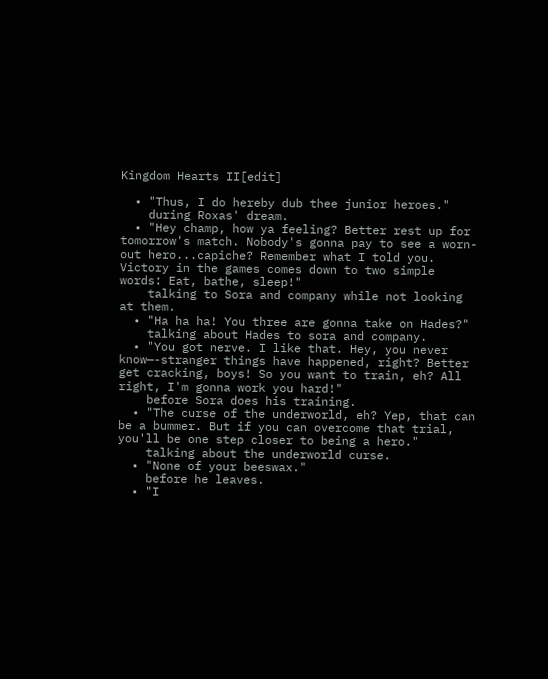Kingdom Hearts II[edit]

  • "Thus, I do hereby dub thee junior heroes."
    during Roxas' dream.
  • "Hey champ, how ya feeling? Better rest up for tomorrow's match. Nobody's gonna pay to see a worn-out hero...capiche? Remember what I told you. Victory in the games comes down to two simple words: Eat, bathe, sleep!"
    talking to Sora and company while not looking at them.
  • "Ha ha ha! You three are gonna take on Hades?"
    talking about Hades to sora and company.
  • "You got nerve. I like that. Hey, you never know—-stranger things have happened, right? Better get cracking, boys! So you want to train, eh? All right, I'm gonna work you hard!"
    before Sora does his training.
  • "The curse of the underworld, eh? Yep, that can be a bummer. But if you can overcome that trial, you'll be one step closer to being a hero."
    talking about the underworld curse.
  • "None of your beeswax."
    before he leaves.
  • "I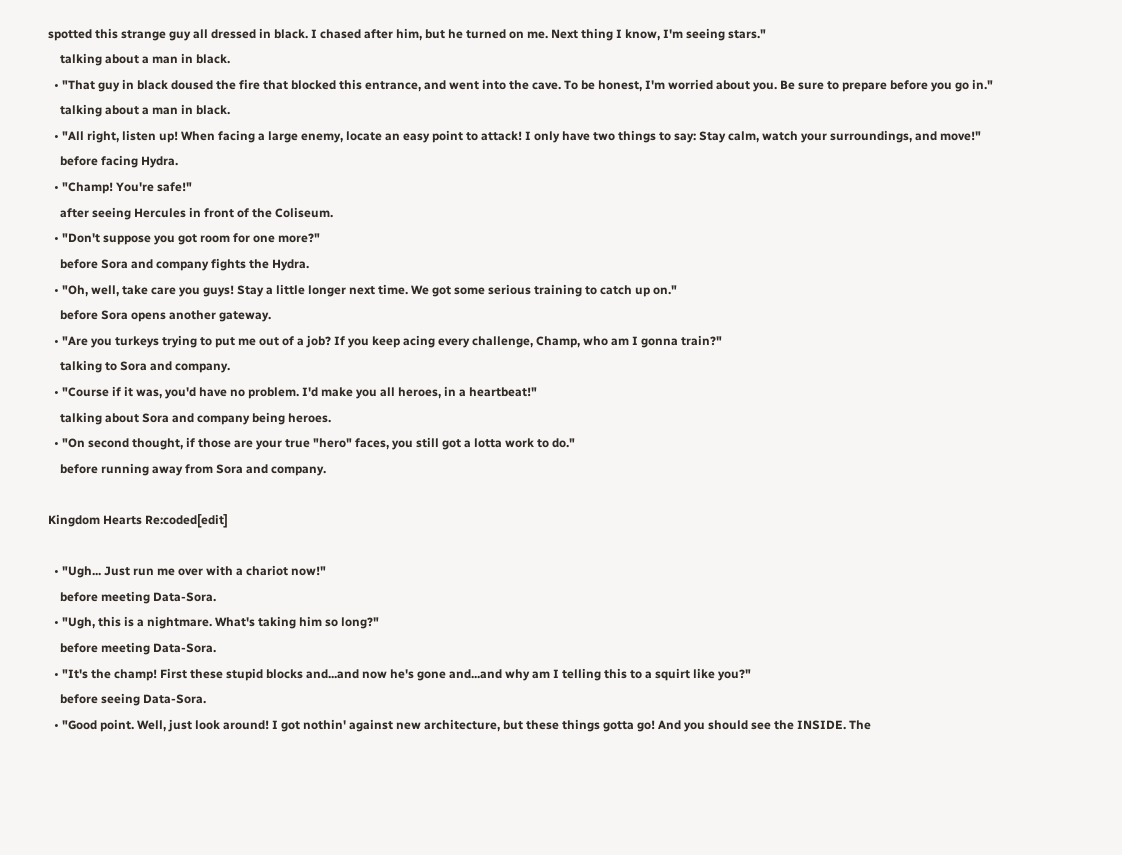spotted this strange guy all dressed in black. I chased after him, but he turned on me. Next thing I know, I'm seeing stars."
    talking about a man in black.
  • "That guy in black doused the fire that blocked this entrance, and went into the cave. To be honest, I'm worried about you. Be sure to prepare before you go in."
    talking about a man in black.
  • "All right, listen up! When facing a large enemy, locate an easy point to attack! I only have two things to say: Stay calm, watch your surroundings, and move!"
    before facing Hydra.
  • "Champ! You're safe!"
    after seeing Hercules in front of the Coliseum.
  • "Don't suppose you got room for one more?"
    before Sora and company fights the Hydra.
  • "Oh, well, take care you guys! Stay a little longer next time. We got some serious training to catch up on."
    before Sora opens another gateway.
  • "Are you turkeys trying to put me out of a job? If you keep acing every challenge, Champ, who am I gonna train?"
    talking to Sora and company.
  • "Course if it was, you'd have no problem. I'd make you all heroes, in a heartbeat!"
    talking about Sora and company being heroes.
  • "On second thought, if those are your true "hero" faces, you still got a lotta work to do."
    before running away from Sora and company.

Kingdom Hearts Re:coded[edit]

  • "Ugh... Just run me over with a chariot now!"
    before meeting Data-Sora.
  • "Ugh, this is a nightmare. What's taking him so long?"
    before meeting Data-Sora.
  • "It's the champ! First these stupid blocks and...and now he's gone and...and why am I telling this to a squirt like you?"
    before seeing Data-Sora.
  • "Good point. Well, just look around! I got nothin' against new architecture, but these things gotta go! And you should see the INSIDE. The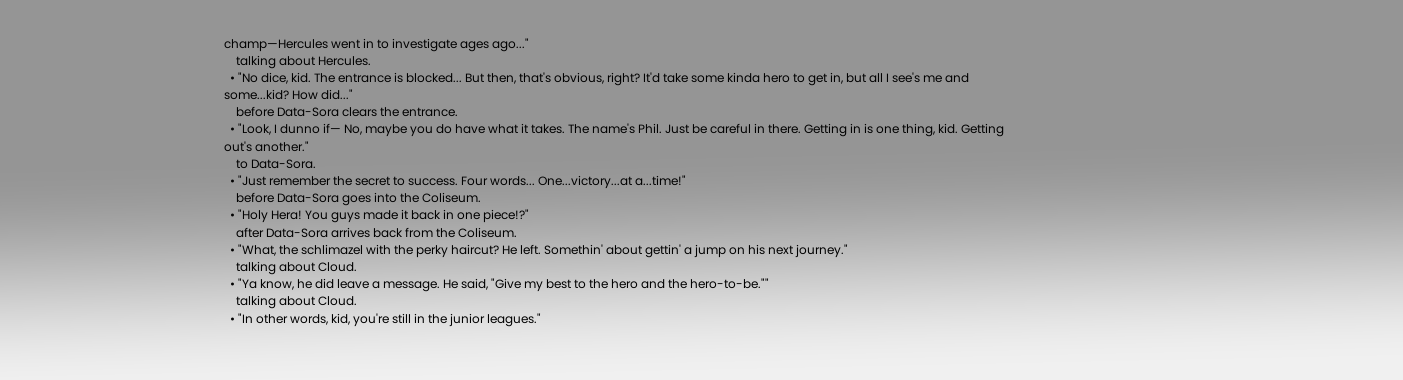champ—Hercules went in to investigate ages ago..."
    talking about Hercules.
  • "No dice, kid. The entrance is blocked... But then, that's obvious, right? It'd take some kinda hero to get in, but all I see's me and some...kid? How did..."
    before Data-Sora clears the entrance.
  • "Look, I dunno if— No, maybe you do have what it takes. The name's Phil. Just be careful in there. Getting in is one thing, kid. Getting out's another."
    to Data-Sora.
  • "Just remember the secret to success. Four words... One...victory...at a...time!"
    before Data-Sora goes into the Coliseum.
  • "Holy Hera! You guys made it back in one piece!?"
    after Data-Sora arrives back from the Coliseum.
  • "What, the schlimazel with the perky haircut? He left. Somethin' about gettin' a jump on his next journey."
    talking about Cloud.
  • "Ya know, he did leave a message. He said, "Give my best to the hero and the hero-to-be.""
    talking about Cloud.
  • "In other words, kid, you're still in the junior leagues."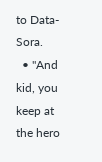to Data-Sora.
  • "And kid, you keep at the hero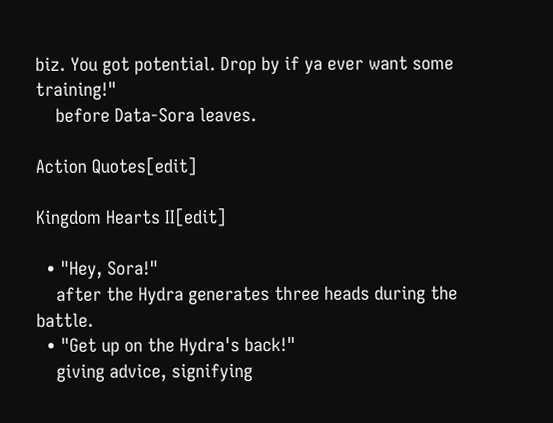biz. You got potential. Drop by if ya ever want some training!"
    before Data-Sora leaves.

Action Quotes[edit]

Kingdom Hearts II[edit]

  • "Hey, Sora!"
    after the Hydra generates three heads during the battle.
  • "Get up on the Hydra's back!"
    giving advice, signifying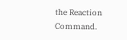the Reaction Command.